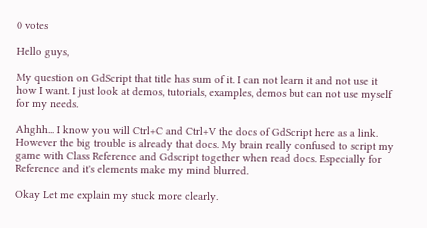0 votes

Hello guys,

My question on GdScript that title has sum of it. I can not learn it and not use it how I want. I just look at demos, tutorials, examples, demos but can not use myself for my needs.

Ahghh... I know you will Ctrl+C and Ctrl+V the docs of GdScript here as a link. However the big trouble is already that docs. My brain really confused to script my game with Class Reference and Gdscript together when read docs. Especially for Reference and it's elements make my mind blurred.

Okay Let me explain my stuck more clearly.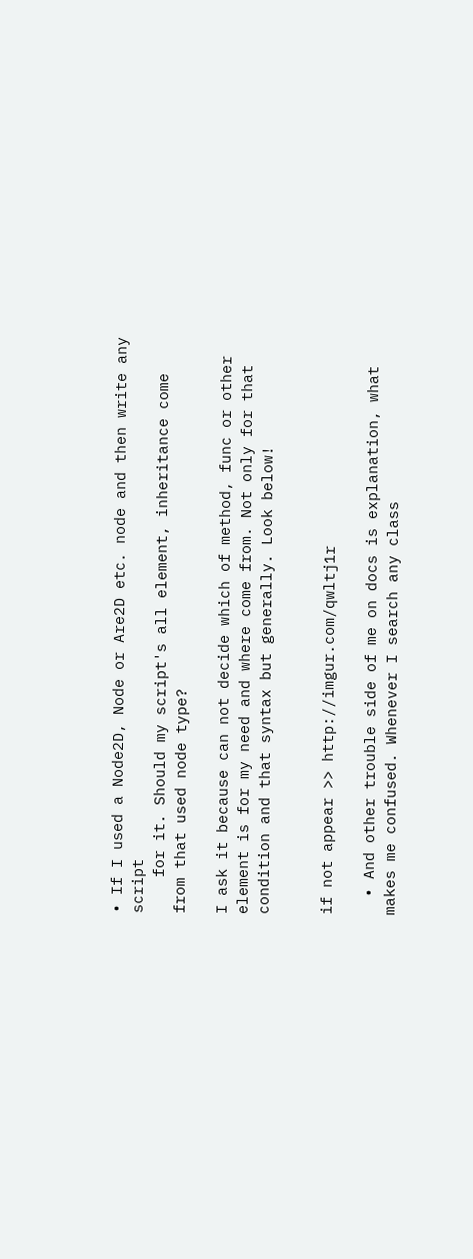• If I used a Node2D, Node or Are2D etc. node and then write any script
    for it. Should my script's all element, inheritance come from that used node type?

I ask it because can not decide which of method, func or other element is for my need and where come from. Not only for that condition and that syntax but generally. Look below!


if not appear >> http://imgur.com/qwltj1r

  • And other trouble side of me on docs is explanation, what makes me confused. Whenever I search any class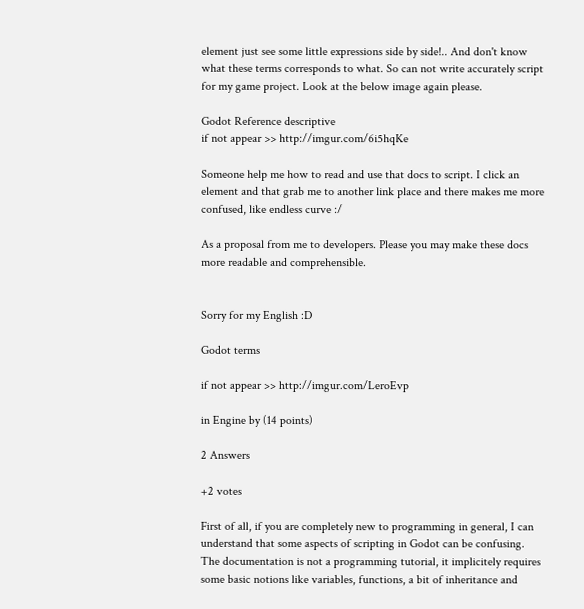element just see some little expressions side by side!.. And don't know what these terms corresponds to what. So can not write accurately script for my game project. Look at the below image again please.

Godot Reference descriptive
if not appear >> http://imgur.com/6i5hqKe

Someone help me how to read and use that docs to script. I click an element and that grab me to another link place and there makes me more confused, like endless curve :/

As a proposal from me to developers. Please you may make these docs more readable and comprehensible.


Sorry for my English :D

Godot terms

if not appear >> http://imgur.com/LeroEvp

in Engine by (14 points)

2 Answers

+2 votes

First of all, if you are completely new to programming in general, I can understand that some aspects of scripting in Godot can be confusing. The documentation is not a programming tutorial, it implicitely requires some basic notions like variables, functions, a bit of inheritance and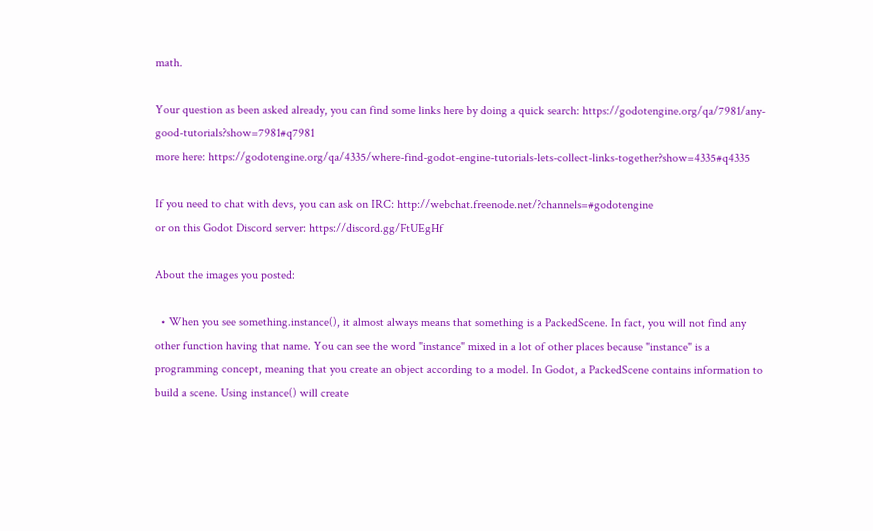math.

Your question as been asked already, you can find some links here by doing a quick search: https://godotengine.org/qa/7981/any-good-tutorials?show=7981#q7981
more here: https://godotengine.org/qa/4335/where-find-godot-engine-tutorials-lets-collect-links-together?show=4335#q4335

If you need to chat with devs, you can ask on IRC: http://webchat.freenode.net/?channels=#godotengine
or on this Godot Discord server: https://discord.gg/FtUEgHf

About the images you posted:

  • When you see something.instance(), it almost always means that something is a PackedScene. In fact, you will not find any other function having that name. You can see the word "instance" mixed in a lot of other places because "instance" is a programming concept, meaning that you create an object according to a model. In Godot, a PackedScene contains information to build a scene. Using instance() will create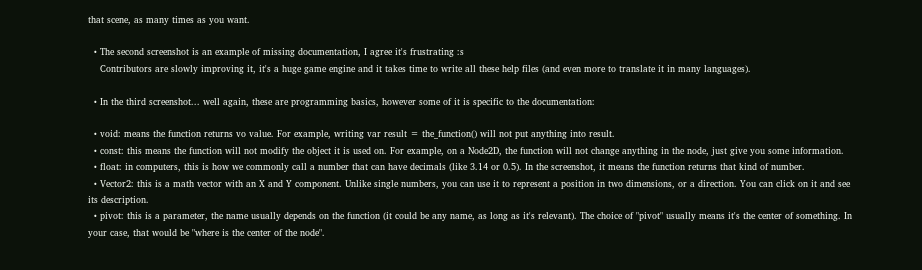that scene, as many times as you want.

  • The second screenshot is an example of missing documentation, I agree it's frustrating :s
    Contributors are slowly improving it, it's a huge game engine and it takes time to write all these help files (and even more to translate it in many languages).

  • In the third screenshot... well again, these are programming basics, however some of it is specific to the documentation:

  • void: means the function returns vo value. For example, writing var result = the_function() will not put anything into result.
  • const: this means the function will not modify the object it is used on. For example, on a Node2D, the function will not change anything in the node, just give you some information.
  • float: in computers, this is how we commonly call a number that can have decimals (like 3.14 or 0.5). In the screenshot, it means the function returns that kind of number.
  • Vector2: this is a math vector with an X and Y component. Unlike single numbers, you can use it to represent a position in two dimensions, or a direction. You can click on it and see its description.
  • pivot: this is a parameter, the name usually depends on the function (it could be any name, as long as it's relevant). The choice of "pivot" usually means it's the center of something. In your case, that would be "where is the center of the node".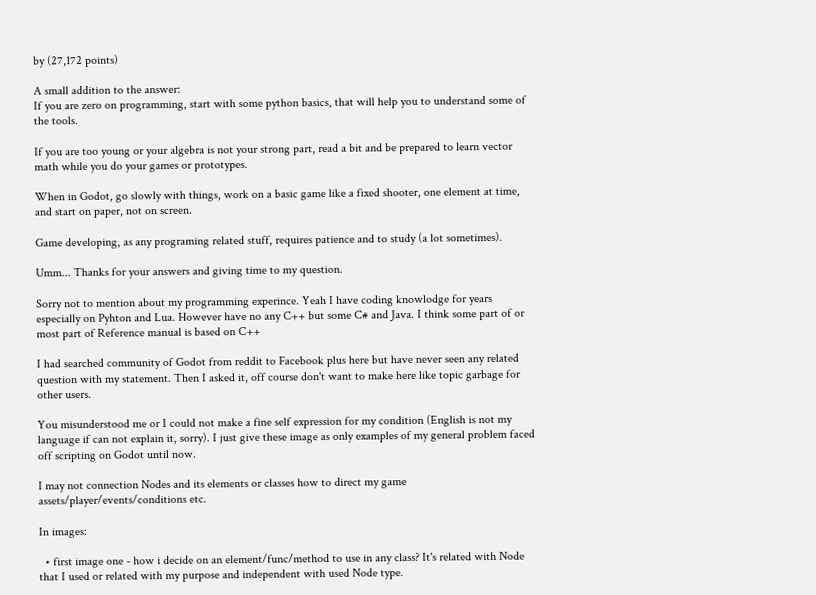by (27,172 points)

A small addition to the answer:
If you are zero on programming, start with some python basics, that will help you to understand some of the tools.

If you are too young or your algebra is not your strong part, read a bit and be prepared to learn vector math while you do your games or prototypes.

When in Godot, go slowly with things, work on a basic game like a fixed shooter, one element at time, and start on paper, not on screen.

Game developing, as any programing related stuff, requires patience and to study (a lot sometimes).

Umm... Thanks for your answers and giving time to my question.

Sorry not to mention about my programming experince. Yeah I have coding knowlodge for years especially on Pyhton and Lua. However have no any C++ but some C# and Java. I think some part of or most part of Reference manual is based on C++

I had searched community of Godot from reddit to Facebook plus here but have never seen any related question with my statement. Then I asked it, off course don't want to make here like topic garbage for other users.

You misunderstood me or I could not make a fine self expression for my condition (English is not my language if can not explain it, sorry). I just give these image as only examples of my general problem faced off scripting on Godot until now.

I may not connection Nodes and its elements or classes how to direct my game assets/player/events/conditions etc.

In images:

  • first image one - how i decide on an element/func/method to use in any class? It's related with Node that I used or related with my purpose and independent with used Node type.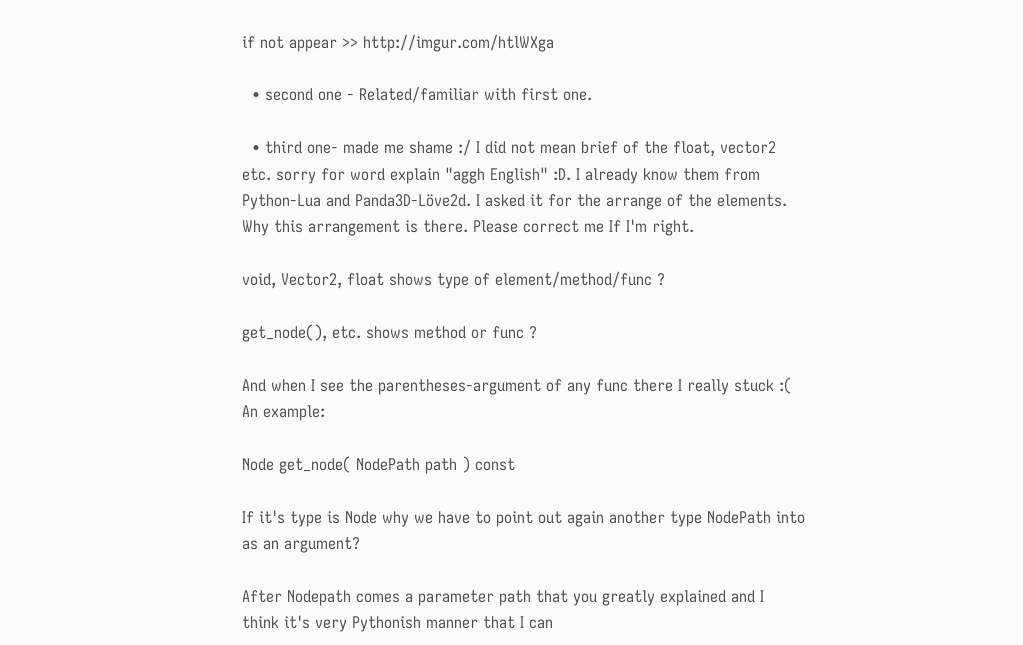if not appear >> http://imgur.com/htlWXga

  • second one - Related/familiar with first one.

  • third one- made me shame :/ I did not mean brief of the float, vector2 etc. sorry for word explain "aggh English" :D. I already know them from Python-Lua and Panda3D-Löve2d. I asked it for the arrange of the elements. Why this arrangement is there. Please correct me If I'm right.

void, Vector2, float shows type of element/method/func ?

get_node(), etc. shows method or func ?

And when I see the parentheses-argument of any func there I really stuck :( An example:

Node get_node( NodePath path ) const

If it's type is Node why we have to point out again another type NodePath into as an argument?

After Nodepath comes a parameter path that you greatly explained and I think it's very Pythonish manner that I can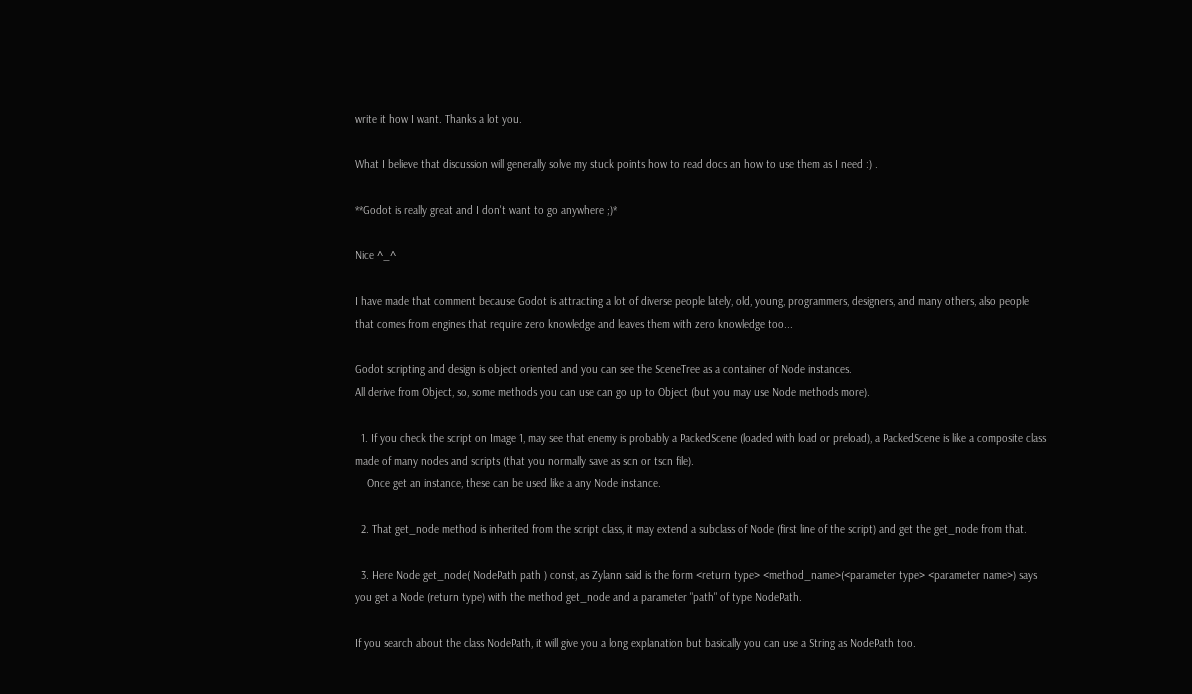write it how I want. Thanks a lot you.

What I believe that discussion will generally solve my stuck points how to read docs an how to use them as I need :) .

**Godot is really great and I don't want to go anywhere ;)*

Nice ^_^

I have made that comment because Godot is attracting a lot of diverse people lately, old, young, programmers, designers, and many others, also people that comes from engines that require zero knowledge and leaves them with zero knowledge too...

Godot scripting and design is object oriented and you can see the SceneTree as a container of Node instances.
All derive from Object, so, some methods you can use can go up to Object (but you may use Node methods more).

  1. If you check the script on Image 1, may see that enemy is probably a PackedScene (loaded with load or preload), a PackedScene is like a composite class made of many nodes and scripts (that you normally save as scn or tscn file).
    Once get an instance, these can be used like a any Node instance.

  2. That get_node method is inherited from the script class, it may extend a subclass of Node (first line of the script) and get the get_node from that.

  3. Here Node get_node( NodePath path ) const, as Zylann said is the form <return type> <method_name>(<parameter type> <parameter name>) says you get a Node (return type) with the method get_node and a parameter "path" of type NodePath.

If you search about the class NodePath, it will give you a long explanation but basically you can use a String as NodePath too.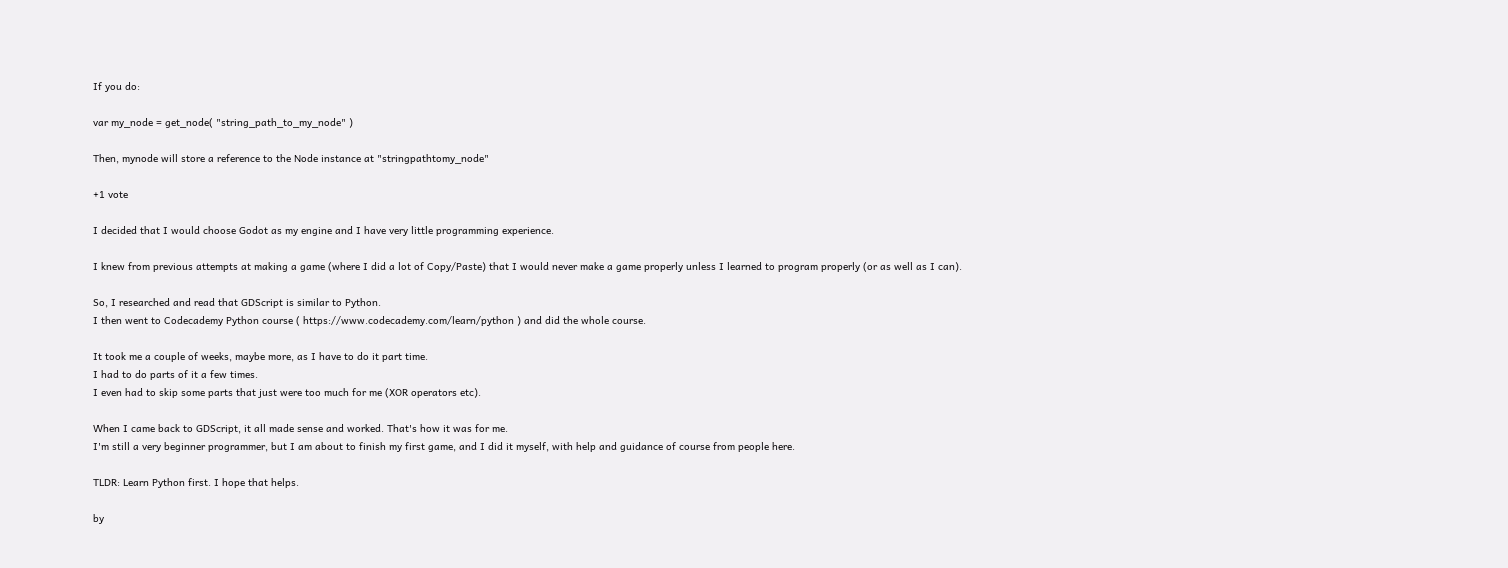If you do:

var my_node = get_node( "string_path_to_my_node" )

Then, mynode will store a reference to the Node instance at "stringpathtomy_node"

+1 vote

I decided that I would choose Godot as my engine and I have very little programming experience.

I knew from previous attempts at making a game (where I did a lot of Copy/Paste) that I would never make a game properly unless I learned to program properly (or as well as I can).

So, I researched and read that GDScript is similar to Python.
I then went to Codecademy Python course ( https://www.codecademy.com/learn/python ) and did the whole course.

It took me a couple of weeks, maybe more, as I have to do it part time.
I had to do parts of it a few times.
I even had to skip some parts that just were too much for me (XOR operators etc).

When I came back to GDScript, it all made sense and worked. That's how it was for me.
I'm still a very beginner programmer, but I am about to finish my first game, and I did it myself, with help and guidance of course from people here.

TLDR: Learn Python first. I hope that helps.

by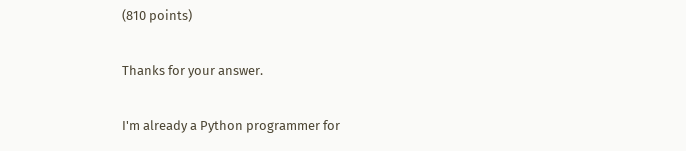(810 points)

Thanks for your answer.

I'm already a Python programmer for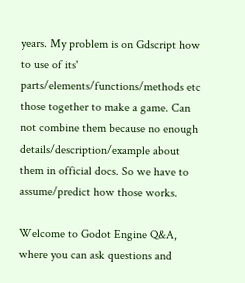years. My problem is on Gdscript how to use of its' parts/elements/functions/methods etc those together to make a game. Can not combine them because no enough details/description/example about them in official docs. So we have to assume/predict how those works.

Welcome to Godot Engine Q&A, where you can ask questions and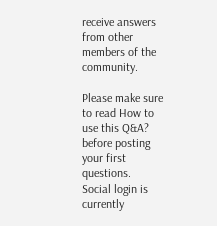receive answers from other members of the community.

Please make sure to read How to use this Q&A? before posting your first questions.
Social login is currently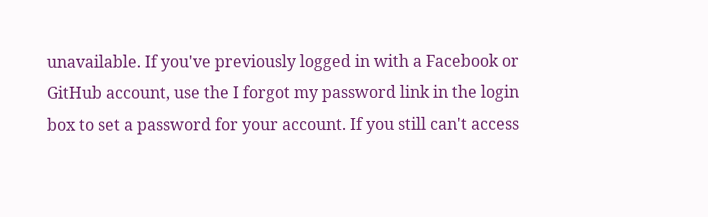unavailable. If you've previously logged in with a Facebook or GitHub account, use the I forgot my password link in the login box to set a password for your account. If you still can't access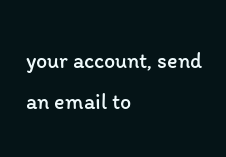your account, send an email to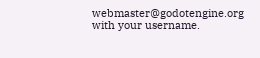webmaster@godotengine.org with your username.